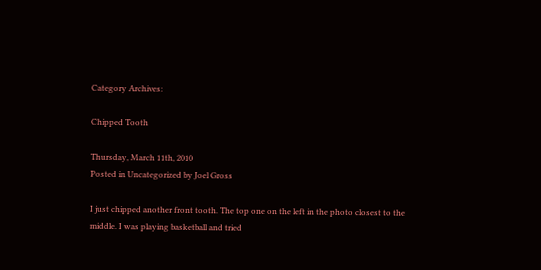Category Archives:

Chipped Tooth

Thursday, March 11th, 2010
Posted in Uncategorized by Joel Gross

I just chipped another front tooth. The top one on the left in the photo closest to the middle. I was playing basketball and tried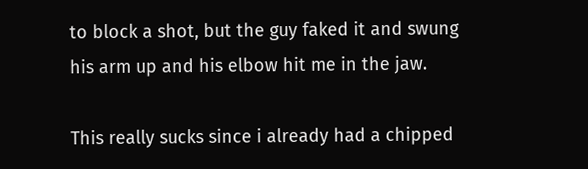to block a shot, but the guy faked it and swung his arm up and his elbow hit me in the jaw.

This really sucks since i already had a chipped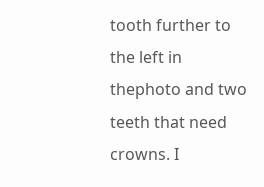tooth further to the left in thephoto and two teeth that need crowns. I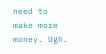need to make more money. Ugh.